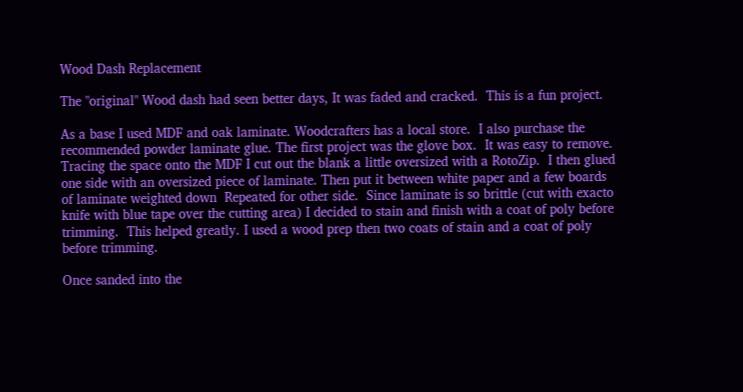Wood Dash Replacement

The "original" Wood dash had seen better days, It was faded and cracked.  This is a fun project.

As a base I used MDF and oak laminate. Woodcrafters has a local store.  I also purchase the recommended powder laminate glue. The first project was the glove box.  It was easy to remove.  Tracing the space onto the MDF I cut out the blank a little oversized with a RotoZip.  I then glued one side with an oversized piece of laminate. Then put it between white paper and a few boards of laminate weighted down  Repeated for other side.  Since laminate is so brittle (cut with exacto knife with blue tape over the cutting area) I decided to stain and finish with a coat of poly before trimming.  This helped greatly. I used a wood prep then two coats of stain and a coat of poly before trimming.

Once sanded into the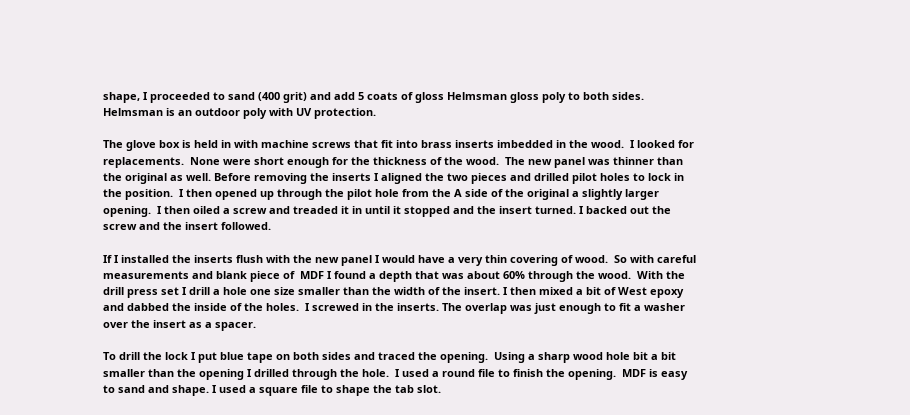shape, I proceeded to sand (400 grit) and add 5 coats of gloss Helmsman gloss poly to both sides.  Helmsman is an outdoor poly with UV protection.

The glove box is held in with machine screws that fit into brass inserts imbedded in the wood.  I looked for replacements.  None were short enough for the thickness of the wood.  The new panel was thinner than the original as well. Before removing the inserts I aligned the two pieces and drilled pilot holes to lock in the position.  I then opened up through the pilot hole from the A side of the original a slightly larger opening.  I then oiled a screw and treaded it in until it stopped and the insert turned. I backed out the screw and the insert followed.

If I installed the inserts flush with the new panel I would have a very thin covering of wood.  So with careful measurements and blank piece of  MDF I found a depth that was about 60% through the wood.  With the drill press set I drill a hole one size smaller than the width of the insert. I then mixed a bit of West epoxy and dabbed the inside of the holes.  I screwed in the inserts. The overlap was just enough to fit a washer over the insert as a spacer.

To drill the lock I put blue tape on both sides and traced the opening.  Using a sharp wood hole bit a bit smaller than the opening I drilled through the hole.  I used a round file to finish the opening.  MDF is easy to sand and shape. I used a square file to shape the tab slot.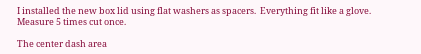I installed the new box lid using flat washers as spacers.  Everything fit like a glove. Measure 5 times cut once.

The center dash area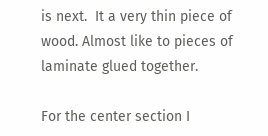is next.  It a very thin piece of wood. Almost like to pieces of laminate glued together.

For the center section I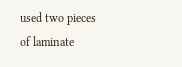used two pieces of laminate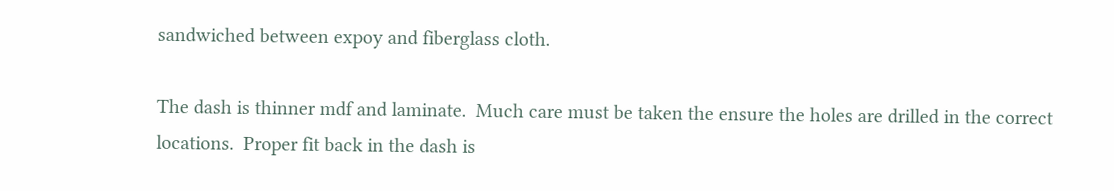sandwiched between expoy and fiberglass cloth.

The dash is thinner mdf and laminate.  Much care must be taken the ensure the holes are drilled in the correct locations.  Proper fit back in the dash is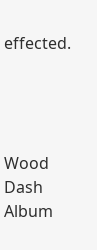effected.




Wood Dash Album